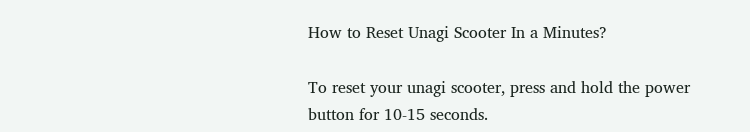How to Reset Unagi Scooter In a Minutes?

To reset your unagi scooter, press and hold the power button for 10-15 seconds.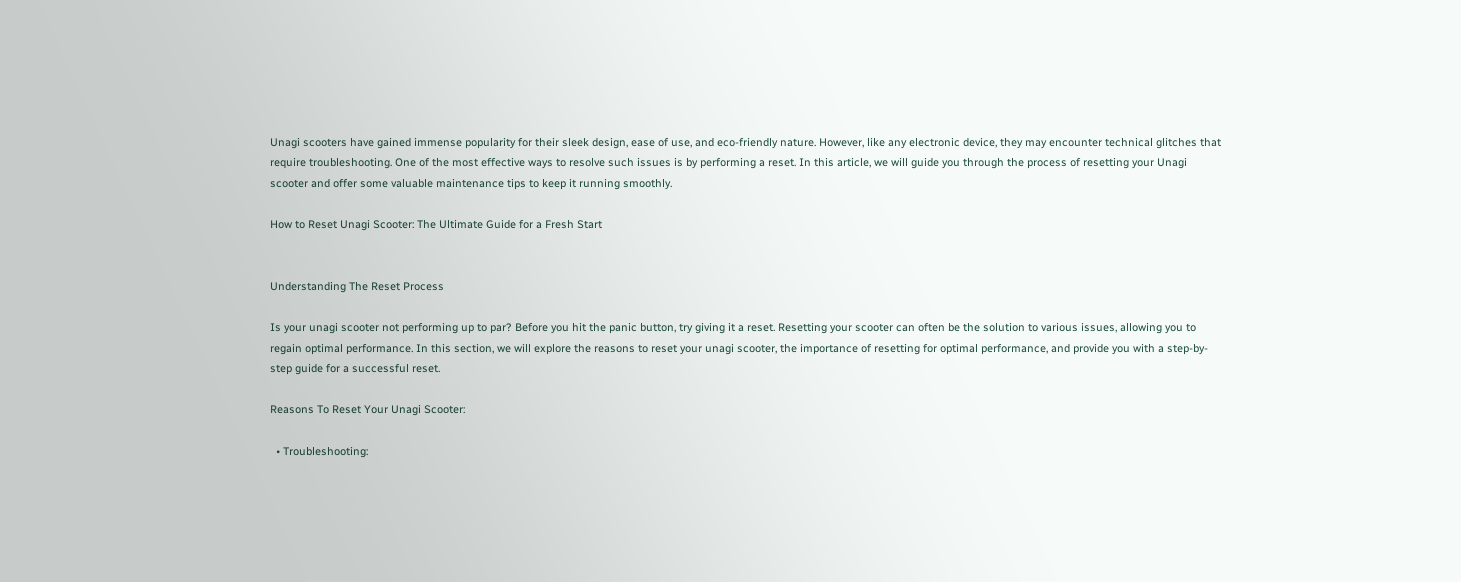Unagi scooters have gained immense popularity for their sleek design, ease of use, and eco-friendly nature. However, like any electronic device, they may encounter technical glitches that require troubleshooting. One of the most effective ways to resolve such issues is by performing a reset. In this article, we will guide you through the process of resetting your Unagi scooter and offer some valuable maintenance tips to keep it running smoothly.

How to Reset Unagi Scooter: The Ultimate Guide for a Fresh Start


Understanding The Reset Process

Is your unagi scooter not performing up to par? Before you hit the panic button, try giving it a reset. Resetting your scooter can often be the solution to various issues, allowing you to regain optimal performance. In this section, we will explore the reasons to reset your unagi scooter, the importance of resetting for optimal performance, and provide you with a step-by-step guide for a successful reset.

Reasons To Reset Your Unagi Scooter:

  • Troubleshooting: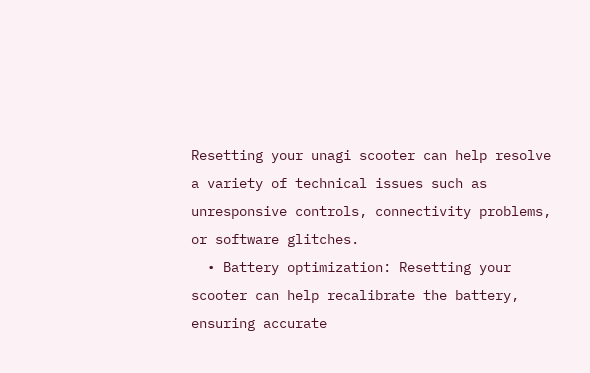Resetting your unagi scooter can help resolve a variety of technical issues such as unresponsive controls, connectivity problems, or software glitches.
  • Battery optimization: Resetting your scooter can help recalibrate the battery, ensuring accurate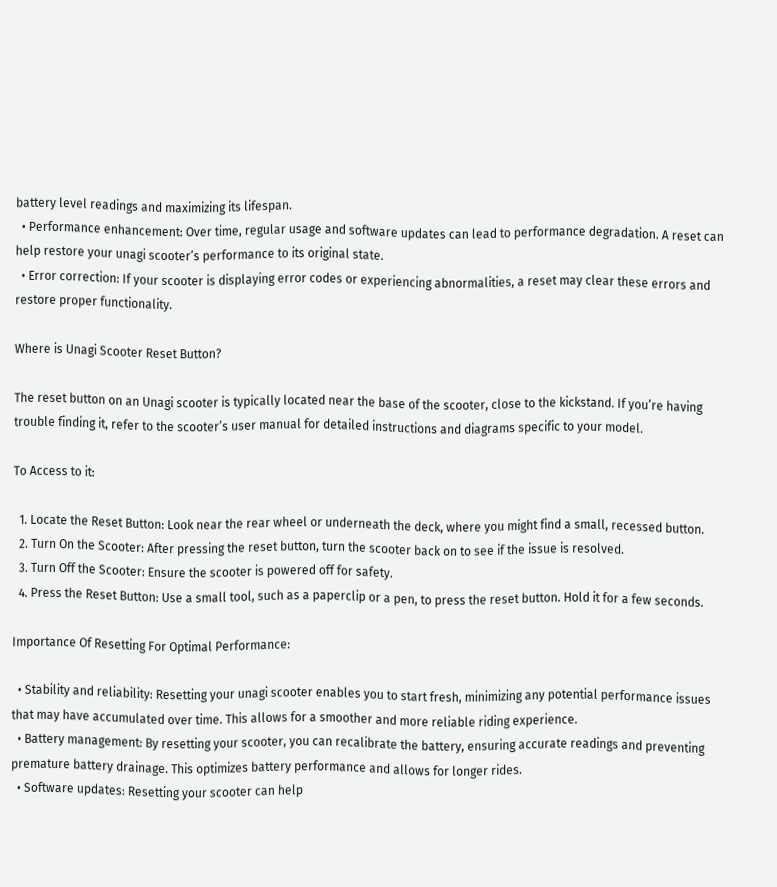battery level readings and maximizing its lifespan.
  • Performance enhancement: Over time, regular usage and software updates can lead to performance degradation. A reset can help restore your unagi scooter’s performance to its original state.
  • Error correction: If your scooter is displaying error codes or experiencing abnormalities, a reset may clear these errors and restore proper functionality.

Where is Unagi Scooter Reset Button?

The reset button on an Unagi scooter is typically located near the base of the scooter, close to the kickstand. If you’re having trouble finding it, refer to the scooter’s user manual for detailed instructions and diagrams specific to your model.

To Access to it:

  1. Locate the Reset Button: Look near the rear wheel or underneath the deck, where you might find a small, recessed button.
  2. Turn On the Scooter: After pressing the reset button, turn the scooter back on to see if the issue is resolved.
  3. Turn Off the Scooter: Ensure the scooter is powered off for safety.
  4. Press the Reset Button: Use a small tool, such as a paperclip or a pen, to press the reset button. Hold it for a few seconds.

Importance Of Resetting For Optimal Performance:

  • Stability and reliability: Resetting your unagi scooter enables you to start fresh, minimizing any potential performance issues that may have accumulated over time. This allows for a smoother and more reliable riding experience.
  • Battery management: By resetting your scooter, you can recalibrate the battery, ensuring accurate readings and preventing premature battery drainage. This optimizes battery performance and allows for longer rides.
  • Software updates: Resetting your scooter can help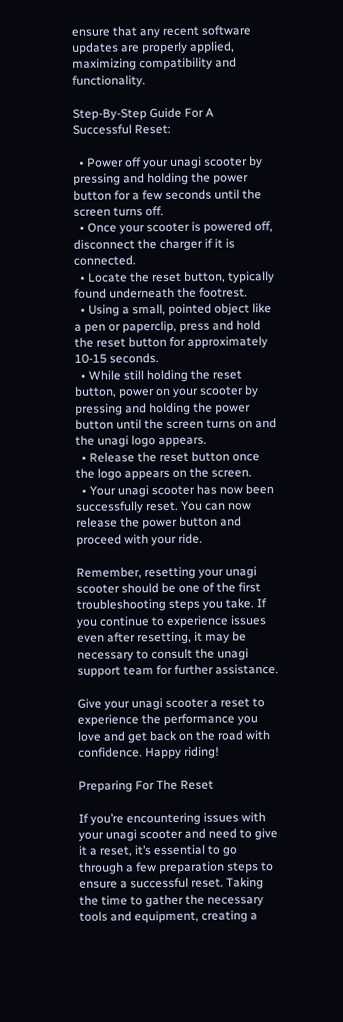ensure that any recent software updates are properly applied, maximizing compatibility and functionality.

Step-By-Step Guide For A Successful Reset:

  • Power off your unagi scooter by pressing and holding the power button for a few seconds until the screen turns off.
  • Once your scooter is powered off, disconnect the charger if it is connected.
  • Locate the reset button, typically found underneath the footrest.
  • Using a small, pointed object like a pen or paperclip, press and hold the reset button for approximately 10-15 seconds.
  • While still holding the reset button, power on your scooter by pressing and holding the power button until the screen turns on and the unagi logo appears.
  • Release the reset button once the logo appears on the screen.
  • Your unagi scooter has now been successfully reset. You can now release the power button and proceed with your ride.

Remember, resetting your unagi scooter should be one of the first troubleshooting steps you take. If you continue to experience issues even after resetting, it may be necessary to consult the unagi support team for further assistance.

Give your unagi scooter a reset to experience the performance you love and get back on the road with confidence. Happy riding!

Preparing For The Reset

If you’re encountering issues with your unagi scooter and need to give it a reset, it’s essential to go through a few preparation steps to ensure a successful reset. Taking the time to gather the necessary tools and equipment, creating a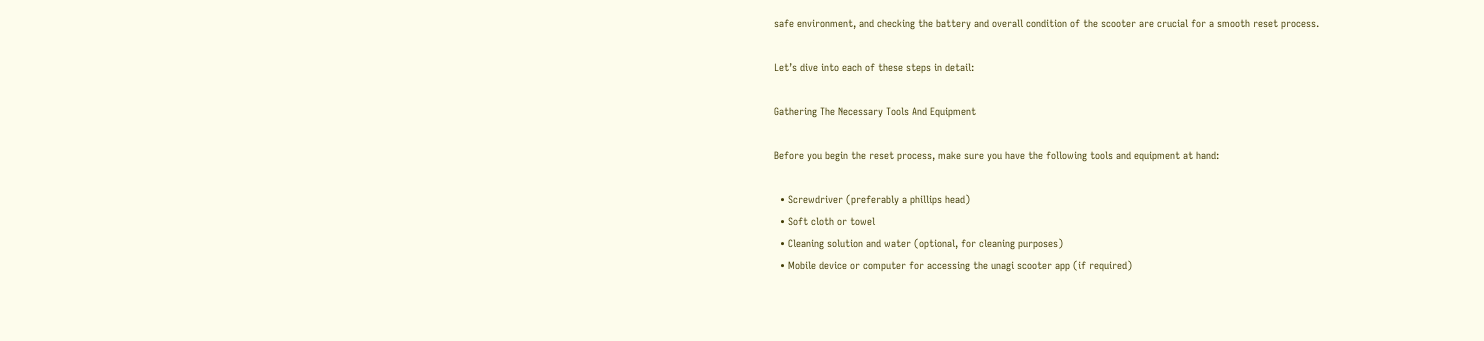safe environment, and checking the battery and overall condition of the scooter are crucial for a smooth reset process.

Let’s dive into each of these steps in detail:

Gathering The Necessary Tools And Equipment

Before you begin the reset process, make sure you have the following tools and equipment at hand:

  • Screwdriver (preferably a phillips head)
  • Soft cloth or towel
  • Cleaning solution and water (optional, for cleaning purposes)
  • Mobile device or computer for accessing the unagi scooter app (if required)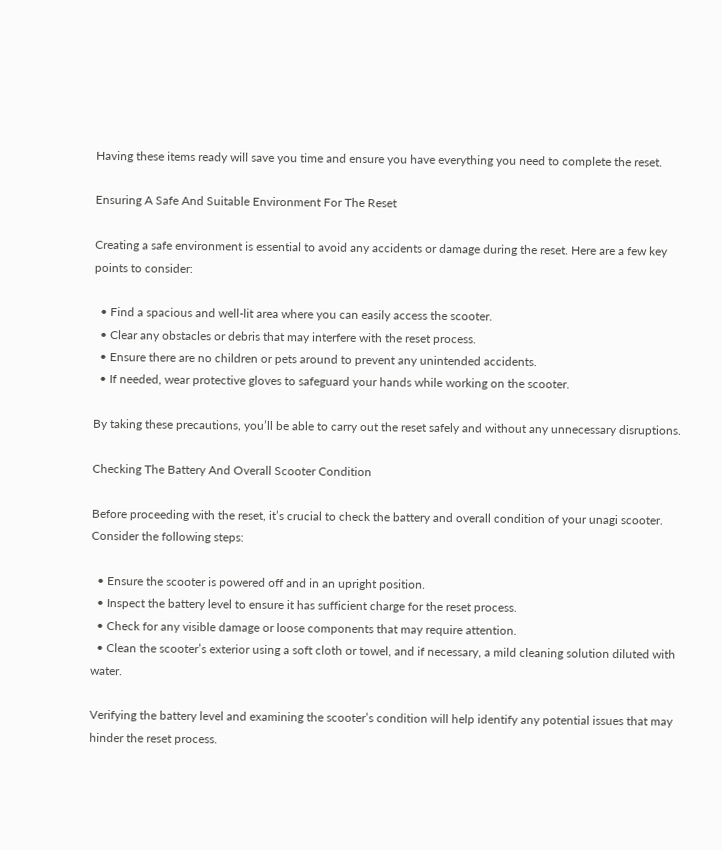Having these items ready will save you time and ensure you have everything you need to complete the reset.

Ensuring A Safe And Suitable Environment For The Reset

Creating a safe environment is essential to avoid any accidents or damage during the reset. Here are a few key points to consider:

  • Find a spacious and well-lit area where you can easily access the scooter.
  • Clear any obstacles or debris that may interfere with the reset process.
  • Ensure there are no children or pets around to prevent any unintended accidents.
  • If needed, wear protective gloves to safeguard your hands while working on the scooter.

By taking these precautions, you’ll be able to carry out the reset safely and without any unnecessary disruptions.

Checking The Battery And Overall Scooter Condition

Before proceeding with the reset, it’s crucial to check the battery and overall condition of your unagi scooter. Consider the following steps:

  • Ensure the scooter is powered off and in an upright position.
  • Inspect the battery level to ensure it has sufficient charge for the reset process.
  • Check for any visible damage or loose components that may require attention.
  • Clean the scooter’s exterior using a soft cloth or towel, and if necessary, a mild cleaning solution diluted with water.

Verifying the battery level and examining the scooter’s condition will help identify any potential issues that may hinder the reset process.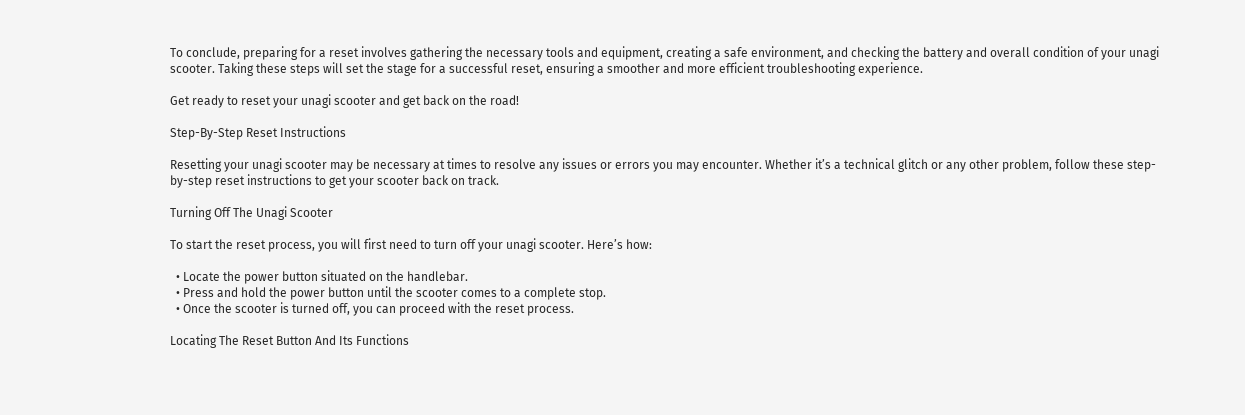To conclude, preparing for a reset involves gathering the necessary tools and equipment, creating a safe environment, and checking the battery and overall condition of your unagi scooter. Taking these steps will set the stage for a successful reset, ensuring a smoother and more efficient troubleshooting experience.

Get ready to reset your unagi scooter and get back on the road!

Step-By-Step Reset Instructions

Resetting your unagi scooter may be necessary at times to resolve any issues or errors you may encounter. Whether it’s a technical glitch or any other problem, follow these step-by-step reset instructions to get your scooter back on track.

Turning Off The Unagi Scooter

To start the reset process, you will first need to turn off your unagi scooter. Here’s how:

  • Locate the power button situated on the handlebar.
  • Press and hold the power button until the scooter comes to a complete stop.
  • Once the scooter is turned off, you can proceed with the reset process.

Locating The Reset Button And Its Functions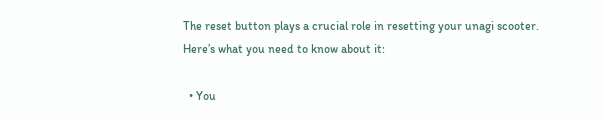The reset button plays a crucial role in resetting your unagi scooter. Here’s what you need to know about it:

  • You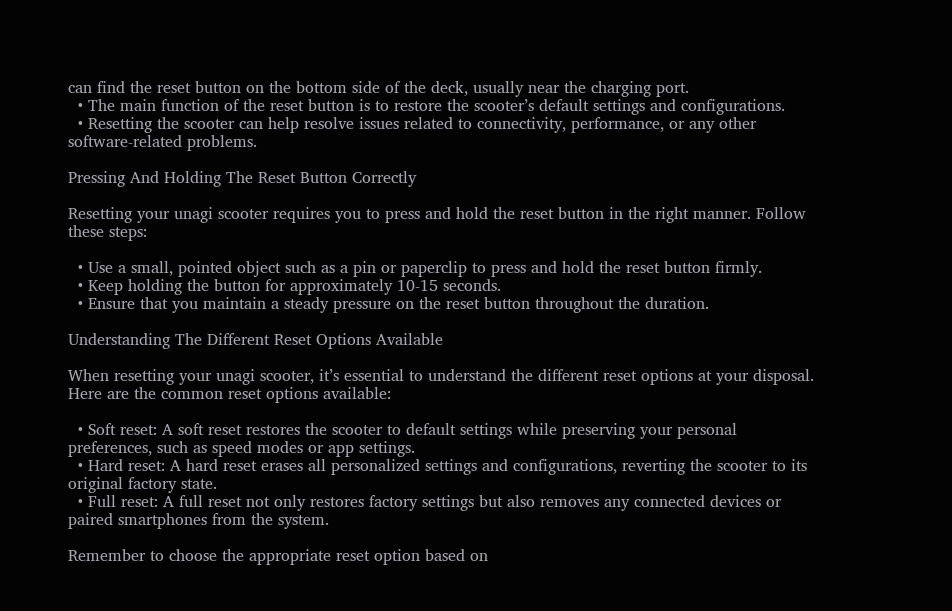can find the reset button on the bottom side of the deck, usually near the charging port.
  • The main function of the reset button is to restore the scooter’s default settings and configurations.
  • Resetting the scooter can help resolve issues related to connectivity, performance, or any other software-related problems.

Pressing And Holding The Reset Button Correctly

Resetting your unagi scooter requires you to press and hold the reset button in the right manner. Follow these steps:

  • Use a small, pointed object such as a pin or paperclip to press and hold the reset button firmly.
  • Keep holding the button for approximately 10-15 seconds.
  • Ensure that you maintain a steady pressure on the reset button throughout the duration.

Understanding The Different Reset Options Available

When resetting your unagi scooter, it’s essential to understand the different reset options at your disposal. Here are the common reset options available:

  • Soft reset: A soft reset restores the scooter to default settings while preserving your personal preferences, such as speed modes or app settings.
  • Hard reset: A hard reset erases all personalized settings and configurations, reverting the scooter to its original factory state.
  • Full reset: A full reset not only restores factory settings but also removes any connected devices or paired smartphones from the system.

Remember to choose the appropriate reset option based on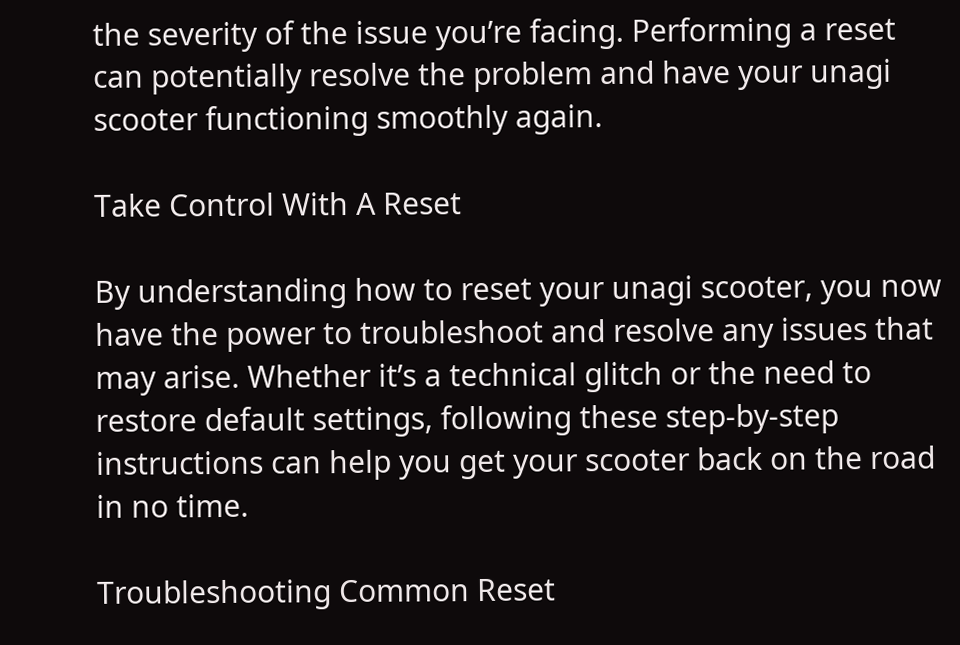the severity of the issue you’re facing. Performing a reset can potentially resolve the problem and have your unagi scooter functioning smoothly again.

Take Control With A Reset

By understanding how to reset your unagi scooter, you now have the power to troubleshoot and resolve any issues that may arise. Whether it’s a technical glitch or the need to restore default settings, following these step-by-step instructions can help you get your scooter back on the road in no time.

Troubleshooting Common Reset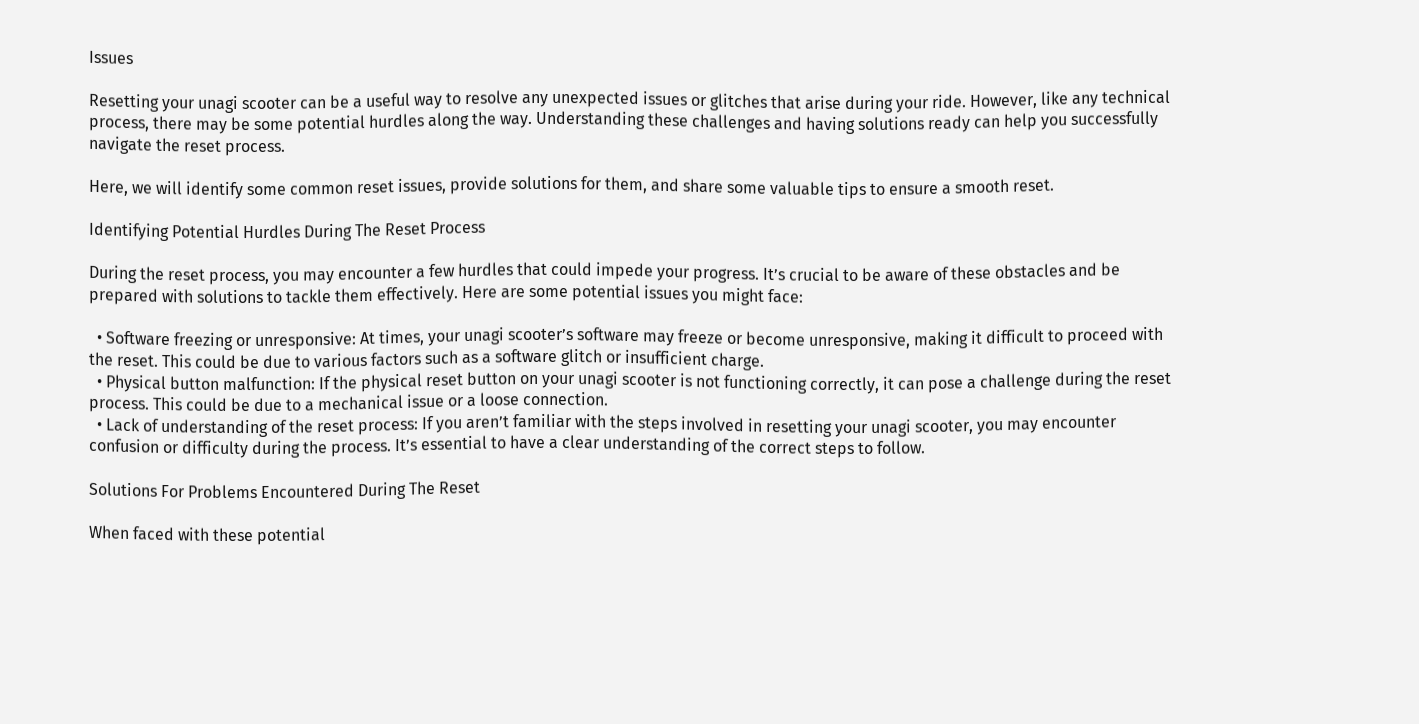Issues

Resetting your unagi scooter can be a useful way to resolve any unexpected issues or glitches that arise during your ride. However, like any technical process, there may be some potential hurdles along the way. Understanding these challenges and having solutions ready can help you successfully navigate the reset process.

Here, we will identify some common reset issues, provide solutions for them, and share some valuable tips to ensure a smooth reset.

Identifying Potential Hurdles During The Reset Process

During the reset process, you may encounter a few hurdles that could impede your progress. It’s crucial to be aware of these obstacles and be prepared with solutions to tackle them effectively. Here are some potential issues you might face:

  • Software freezing or unresponsive: At times, your unagi scooter’s software may freeze or become unresponsive, making it difficult to proceed with the reset. This could be due to various factors such as a software glitch or insufficient charge.
  • Physical button malfunction: If the physical reset button on your unagi scooter is not functioning correctly, it can pose a challenge during the reset process. This could be due to a mechanical issue or a loose connection.
  • Lack of understanding of the reset process: If you aren’t familiar with the steps involved in resetting your unagi scooter, you may encounter confusion or difficulty during the process. It’s essential to have a clear understanding of the correct steps to follow.

Solutions For Problems Encountered During The Reset

When faced with these potential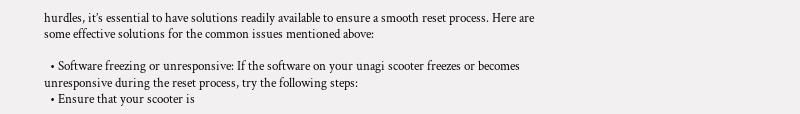hurdles, it’s essential to have solutions readily available to ensure a smooth reset process. Here are some effective solutions for the common issues mentioned above:

  • Software freezing or unresponsive: If the software on your unagi scooter freezes or becomes unresponsive during the reset process, try the following steps:
  • Ensure that your scooter is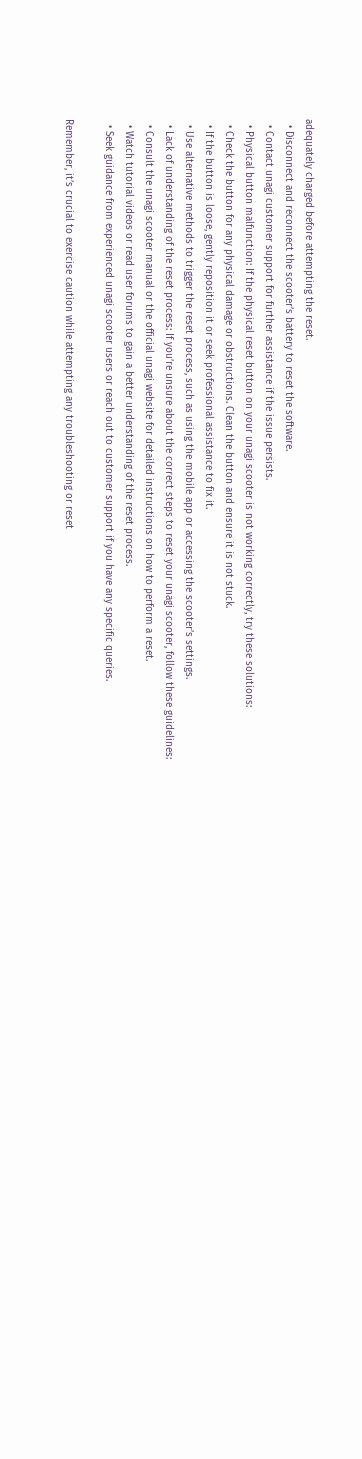adequately charged before attempting the reset.
  • Disconnect and reconnect the scooter’s battery to reset the software.
  • Contact unagi customer support for further assistance if the issue persists.
  • Physical button malfunction: If the physical reset button on your unagi scooter is not working correctly, try these solutions:
  • Check the button for any physical damage or obstructions. Clean the button and ensure it is not stuck.
  • If the button is loose, gently reposition it or seek professional assistance to fix it.
  • Use alternative methods to trigger the reset process, such as using the mobile app or accessing the scooter’s settings.
  • Lack of understanding of the reset process: If you’re unsure about the correct steps to reset your unagi scooter, follow these guidelines:
  • Consult the unagi scooter manual or the official unagi website for detailed instructions on how to perform a reset.
  • Watch tutorial videos or read user forums to gain a better understanding of the reset process.
  • Seek guidance from experienced unagi scooter users or reach out to customer support if you have any specific queries.

Remember, it’s crucial to exercise caution while attempting any troubleshooting or reset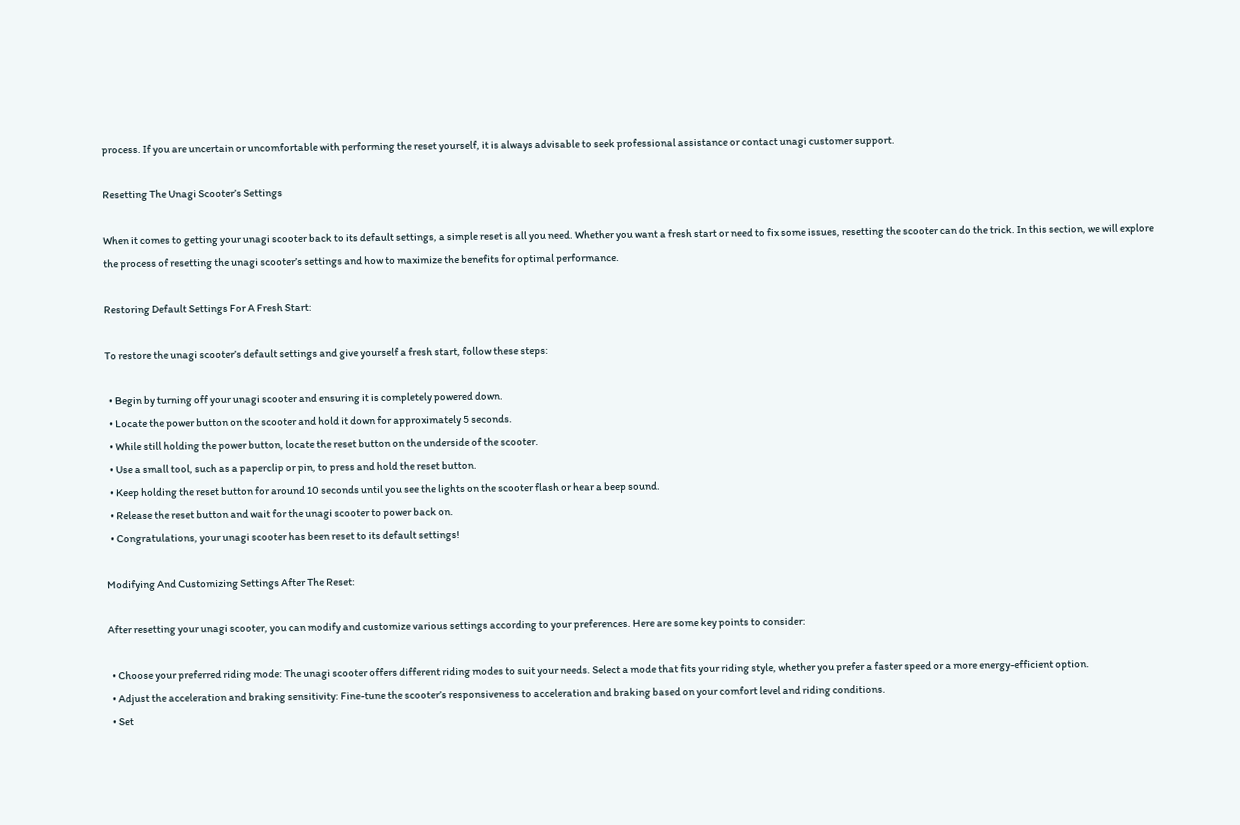process. If you are uncertain or uncomfortable with performing the reset yourself, it is always advisable to seek professional assistance or contact unagi customer support.

Resetting The Unagi Scooter’s Settings

When it comes to getting your unagi scooter back to its default settings, a simple reset is all you need. Whether you want a fresh start or need to fix some issues, resetting the scooter can do the trick. In this section, we will explore the process of resetting the unagi scooter’s settings and how to maximize the benefits for optimal performance.

Restoring Default Settings For A Fresh Start:

To restore the unagi scooter’s default settings and give yourself a fresh start, follow these steps:

  • Begin by turning off your unagi scooter and ensuring it is completely powered down.
  • Locate the power button on the scooter and hold it down for approximately 5 seconds.
  • While still holding the power button, locate the reset button on the underside of the scooter.
  • Use a small tool, such as a paperclip or pin, to press and hold the reset button.
  • Keep holding the reset button for around 10 seconds until you see the lights on the scooter flash or hear a beep sound.
  • Release the reset button and wait for the unagi scooter to power back on.
  • Congratulations, your unagi scooter has been reset to its default settings!

Modifying And Customizing Settings After The Reset:

After resetting your unagi scooter, you can modify and customize various settings according to your preferences. Here are some key points to consider:

  • Choose your preferred riding mode: The unagi scooter offers different riding modes to suit your needs. Select a mode that fits your riding style, whether you prefer a faster speed or a more energy-efficient option.
  • Adjust the acceleration and braking sensitivity: Fine-tune the scooter’s responsiveness to acceleration and braking based on your comfort level and riding conditions.
  • Set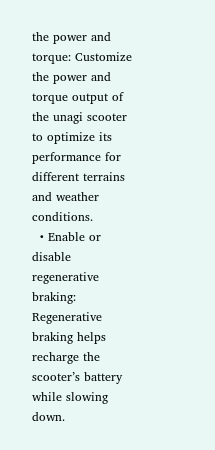the power and torque: Customize the power and torque output of the unagi scooter to optimize its performance for different terrains and weather conditions.
  • Enable or disable regenerative braking: Regenerative braking helps recharge the scooter’s battery while slowing down.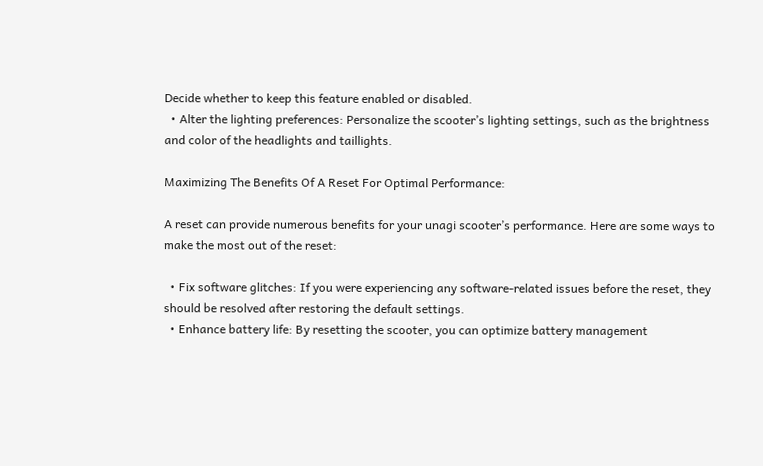Decide whether to keep this feature enabled or disabled.
  • Alter the lighting preferences: Personalize the scooter’s lighting settings, such as the brightness and color of the headlights and taillights.

Maximizing The Benefits Of A Reset For Optimal Performance:

A reset can provide numerous benefits for your unagi scooter’s performance. Here are some ways to make the most out of the reset:

  • Fix software glitches: If you were experiencing any software-related issues before the reset, they should be resolved after restoring the default settings.
  • Enhance battery life: By resetting the scooter, you can optimize battery management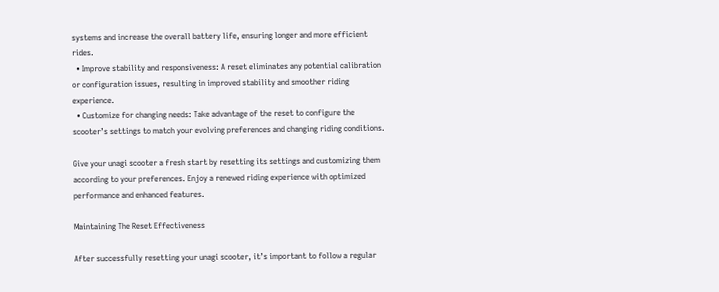systems and increase the overall battery life, ensuring longer and more efficient rides.
  • Improve stability and responsiveness: A reset eliminates any potential calibration or configuration issues, resulting in improved stability and smoother riding experience.
  • Customize for changing needs: Take advantage of the reset to configure the scooter’s settings to match your evolving preferences and changing riding conditions.

Give your unagi scooter a fresh start by resetting its settings and customizing them according to your preferences. Enjoy a renewed riding experience with optimized performance and enhanced features.

Maintaining The Reset Effectiveness

After successfully resetting your unagi scooter, it’s important to follow a regular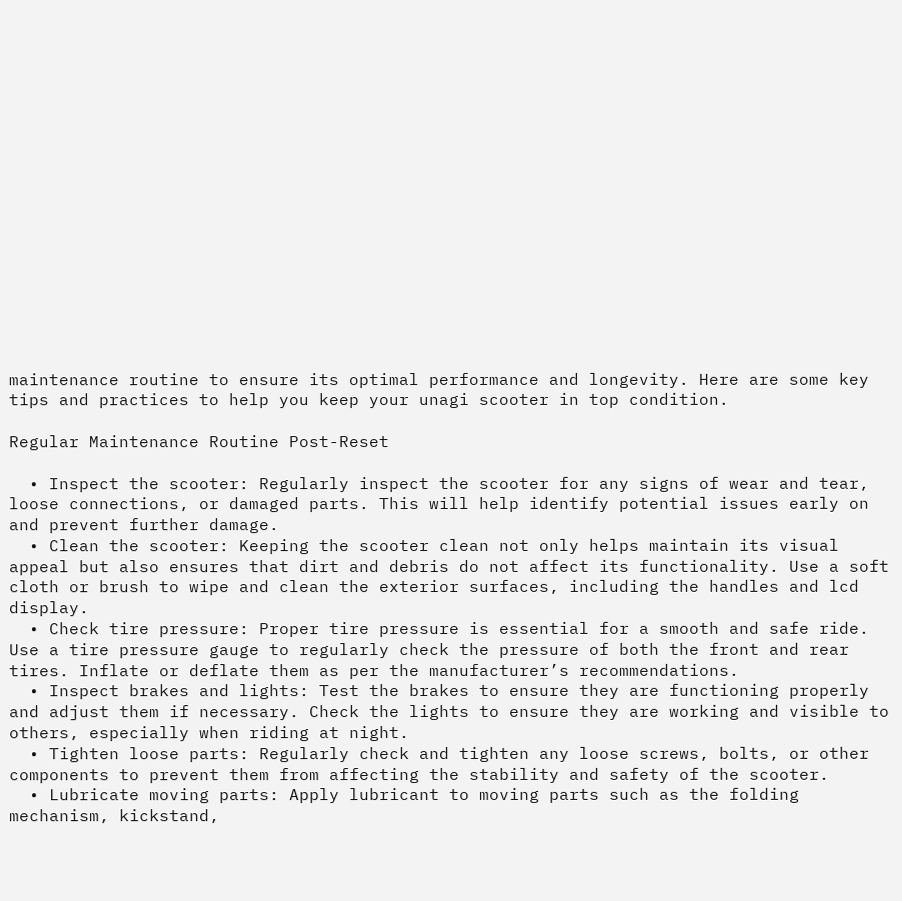maintenance routine to ensure its optimal performance and longevity. Here are some key tips and practices to help you keep your unagi scooter in top condition.

Regular Maintenance Routine Post-Reset

  • Inspect the scooter: Regularly inspect the scooter for any signs of wear and tear, loose connections, or damaged parts. This will help identify potential issues early on and prevent further damage.
  • Clean the scooter: Keeping the scooter clean not only helps maintain its visual appeal but also ensures that dirt and debris do not affect its functionality. Use a soft cloth or brush to wipe and clean the exterior surfaces, including the handles and lcd display.
  • Check tire pressure: Proper tire pressure is essential for a smooth and safe ride. Use a tire pressure gauge to regularly check the pressure of both the front and rear tires. Inflate or deflate them as per the manufacturer’s recommendations.
  • Inspect brakes and lights: Test the brakes to ensure they are functioning properly and adjust them if necessary. Check the lights to ensure they are working and visible to others, especially when riding at night.
  • Tighten loose parts: Regularly check and tighten any loose screws, bolts, or other components to prevent them from affecting the stability and safety of the scooter.
  • Lubricate moving parts: Apply lubricant to moving parts such as the folding mechanism, kickstand,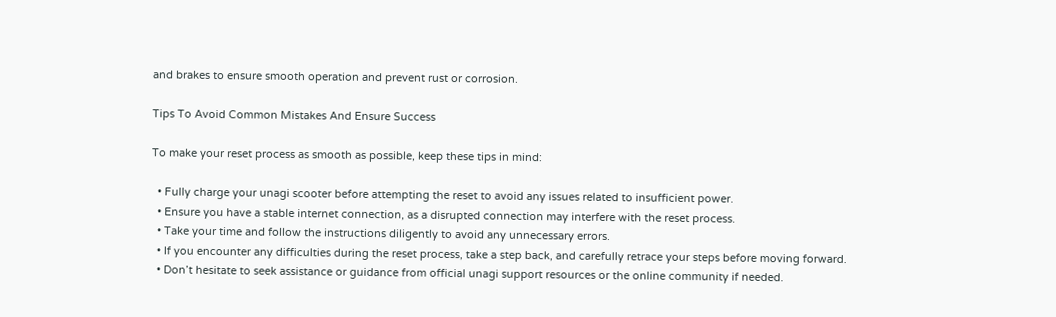and brakes to ensure smooth operation and prevent rust or corrosion.

Tips To Avoid Common Mistakes And Ensure Success

To make your reset process as smooth as possible, keep these tips in mind:

  • Fully charge your unagi scooter before attempting the reset to avoid any issues related to insufficient power.
  • Ensure you have a stable internet connection, as a disrupted connection may interfere with the reset process.
  • Take your time and follow the instructions diligently to avoid any unnecessary errors.
  • If you encounter any difficulties during the reset process, take a step back, and carefully retrace your steps before moving forward.
  • Don’t hesitate to seek assistance or guidance from official unagi support resources or the online community if needed.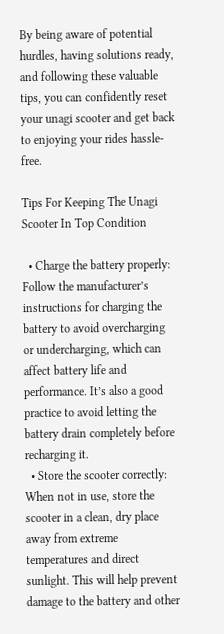By being aware of potential hurdles, having solutions ready, and following these valuable tips, you can confidently reset your unagi scooter and get back to enjoying your rides hassle-free.

Tips For Keeping The Unagi Scooter In Top Condition

  • Charge the battery properly: Follow the manufacturer’s instructions for charging the battery to avoid overcharging or undercharging, which can affect battery life and performance. It’s also a good practice to avoid letting the battery drain completely before recharging it.
  • Store the scooter correctly: When not in use, store the scooter in a clean, dry place away from extreme temperatures and direct sunlight. This will help prevent damage to the battery and other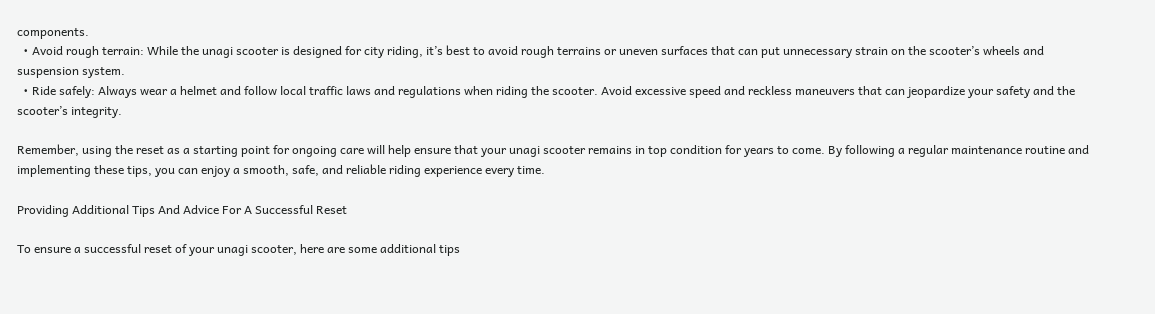components.
  • Avoid rough terrain: While the unagi scooter is designed for city riding, it’s best to avoid rough terrains or uneven surfaces that can put unnecessary strain on the scooter’s wheels and suspension system.
  • Ride safely: Always wear a helmet and follow local traffic laws and regulations when riding the scooter. Avoid excessive speed and reckless maneuvers that can jeopardize your safety and the scooter’s integrity.

Remember, using the reset as a starting point for ongoing care will help ensure that your unagi scooter remains in top condition for years to come. By following a regular maintenance routine and implementing these tips, you can enjoy a smooth, safe, and reliable riding experience every time.

Providing Additional Tips And Advice For A Successful Reset

To ensure a successful reset of your unagi scooter, here are some additional tips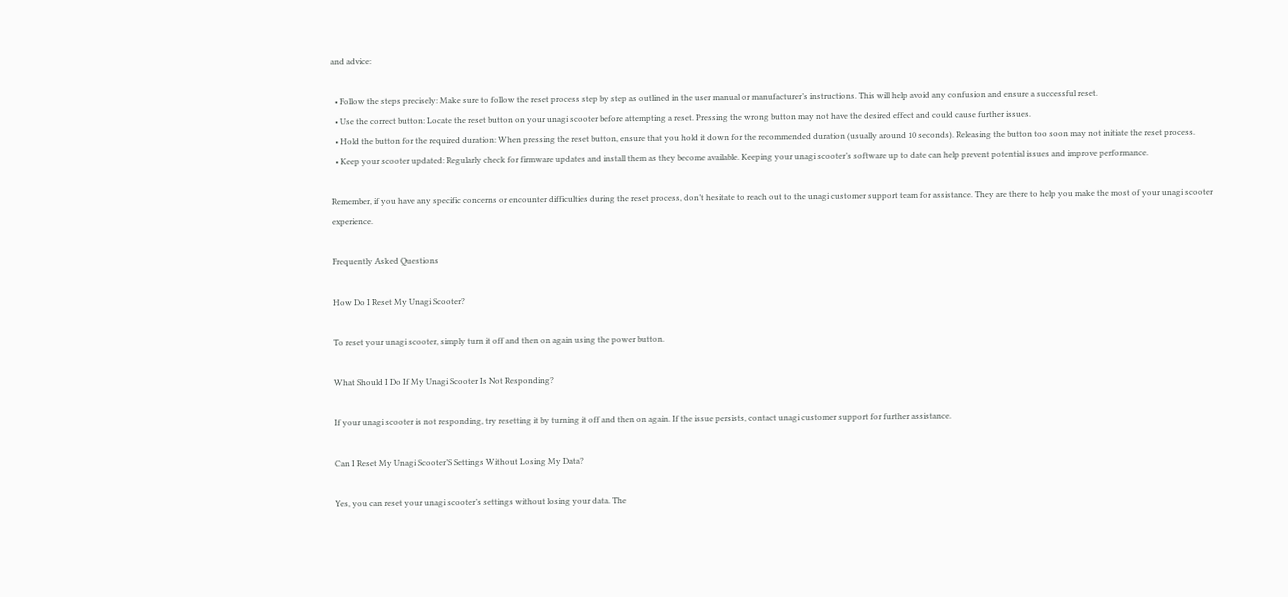and advice:

  • Follow the steps precisely: Make sure to follow the reset process step by step as outlined in the user manual or manufacturer’s instructions. This will help avoid any confusion and ensure a successful reset.
  • Use the correct button: Locate the reset button on your unagi scooter before attempting a reset. Pressing the wrong button may not have the desired effect and could cause further issues.
  • Hold the button for the required duration: When pressing the reset button, ensure that you hold it down for the recommended duration (usually around 10 seconds). Releasing the button too soon may not initiate the reset process.
  • Keep your scooter updated: Regularly check for firmware updates and install them as they become available. Keeping your unagi scooter’s software up to date can help prevent potential issues and improve performance.

Remember, if you have any specific concerns or encounter difficulties during the reset process, don’t hesitate to reach out to the unagi customer support team for assistance. They are there to help you make the most of your unagi scooter experience.

Frequently Asked Questions

How Do I Reset My Unagi Scooter?

To reset your unagi scooter, simply turn it off and then on again using the power button.

What Should I Do If My Unagi Scooter Is Not Responding?

If your unagi scooter is not responding, try resetting it by turning it off and then on again. If the issue persists, contact unagi customer support for further assistance.

Can I Reset My Unagi Scooter’S Settings Without Losing My Data?

Yes, you can reset your unagi scooter’s settings without losing your data. The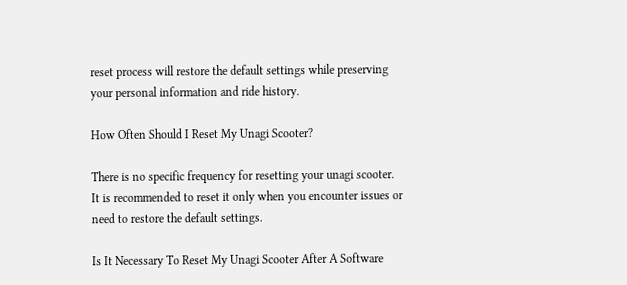reset process will restore the default settings while preserving your personal information and ride history.

How Often Should I Reset My Unagi Scooter?

There is no specific frequency for resetting your unagi scooter. It is recommended to reset it only when you encounter issues or need to restore the default settings.

Is It Necessary To Reset My Unagi Scooter After A Software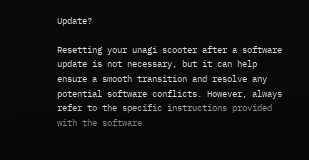Update?

Resetting your unagi scooter after a software update is not necessary, but it can help ensure a smooth transition and resolve any potential software conflicts. However, always refer to the specific instructions provided with the software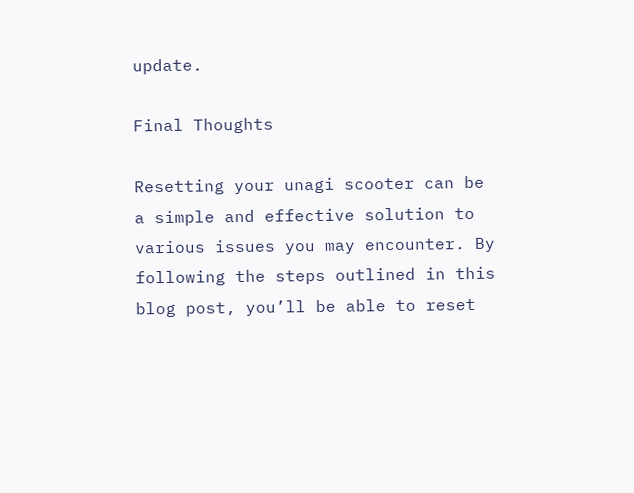update.

Final Thoughts

Resetting your unagi scooter can be a simple and effective solution to various issues you may encounter. By following the steps outlined in this blog post, you’ll be able to reset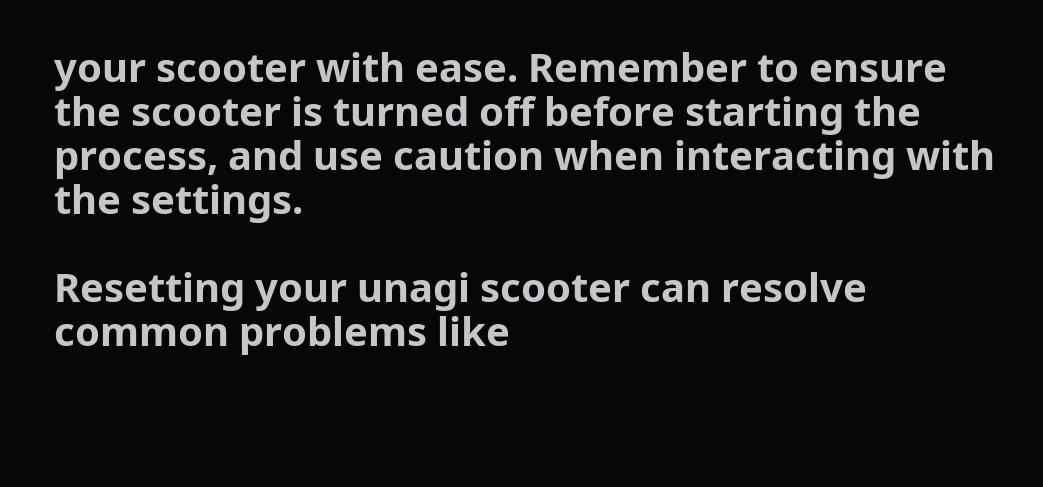your scooter with ease. Remember to ensure the scooter is turned off before starting the process, and use caution when interacting with the settings.

Resetting your unagi scooter can resolve common problems like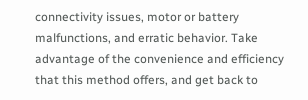connectivity issues, motor or battery malfunctions, and erratic behavior. Take advantage of the convenience and efficiency that this method offers, and get back to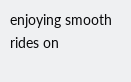enjoying smooth rides on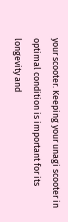your scooter. Keeping your unagi scooter in optimal condition is important for its longevity and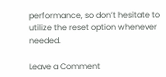performance, so don’t hesitate to utilize the reset option whenever needed.

Leave a Comment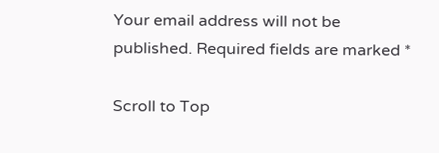Your email address will not be published. Required fields are marked *

Scroll to Top